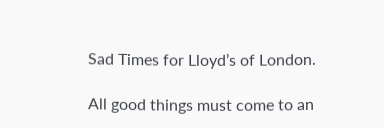Sad Times for Lloyd’s of London.

All good things must come to an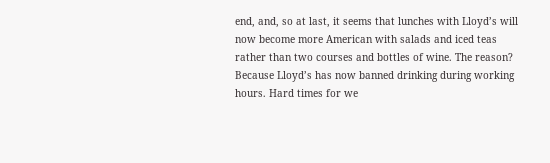end, and, so at last, it seems that lunches with Lloyd’s will now become more American with salads and iced teas rather than two courses and bottles of wine. The reason? Because Lloyd’s has now banned drinking during working hours. Hard times for we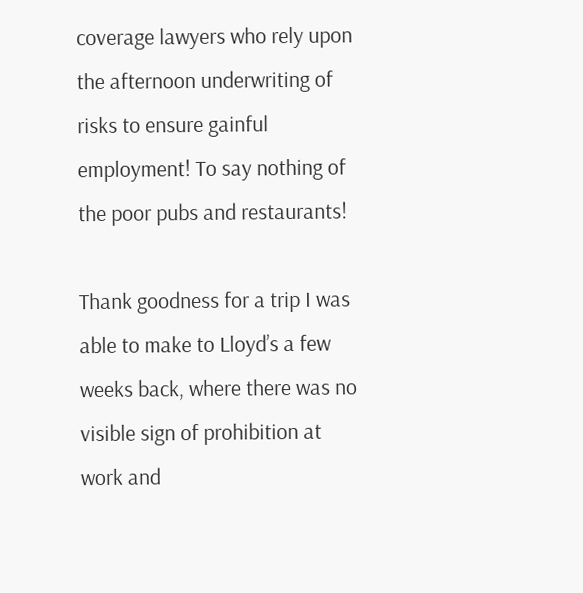coverage lawyers who rely upon the afternoon underwriting of risks to ensure gainful employment! To say nothing of the poor pubs and restaurants!

Thank goodness for a trip I was able to make to Lloyd’s a few weeks back, where there was no visible sign of prohibition at work and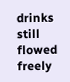drinks still flowed freely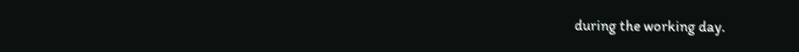during the working day.